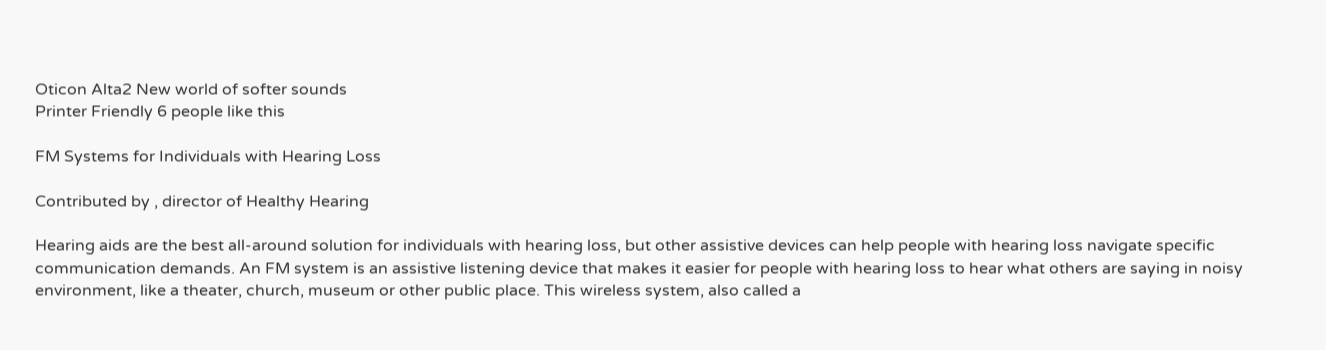Oticon Alta2 New world of softer sounds
Printer Friendly 6 people like this

FM Systems for Individuals with Hearing Loss

Contributed by , director of Healthy Hearing

Hearing aids are the best all-around solution for individuals with hearing loss, but other assistive devices can help people with hearing loss navigate specific communication demands. An FM system is an assistive listening device that makes it easier for people with hearing loss to hear what others are saying in noisy environment, like a theater, church, museum or other public place. This wireless system, also called a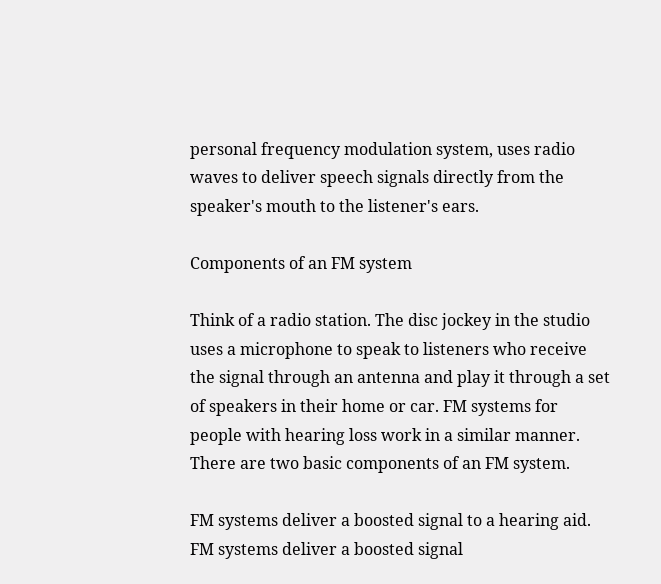personal frequency modulation system, uses radio waves to deliver speech signals directly from the speaker's mouth to the listener's ears.

Components of an FM system

Think of a radio station. The disc jockey in the studio uses a microphone to speak to listeners who receive the signal through an antenna and play it through a set of speakers in their home or car. FM systems for people with hearing loss work in a similar manner. There are two basic components of an FM system.

FM systems deliver a boosted signal to a hearing aid.
FM systems deliver a boosted signal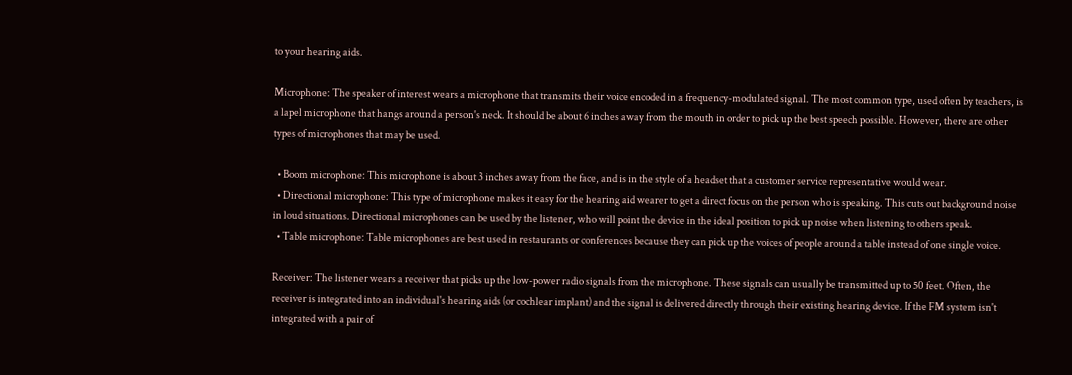to your hearing aids.

Microphone: The speaker of interest wears a microphone that transmits their voice encoded in a frequency-modulated signal. The most common type, used often by teachers, is a lapel microphone that hangs around a person's neck. It should be about 6 inches away from the mouth in order to pick up the best speech possible. However, there are other types of microphones that may be used.

  • Boom microphone: This microphone is about 3 inches away from the face, and is in the style of a headset that a customer service representative would wear.
  • Directional microphone: This type of microphone makes it easy for the hearing aid wearer to get a direct focus on the person who is speaking. This cuts out background noise in loud situations. Directional microphones can be used by the listener, who will point the device in the ideal position to pick up noise when listening to others speak.
  • Table microphone: Table microphones are best used in restaurants or conferences because they can pick up the voices of people around a table instead of one single voice.

Receiver: The listener wears a receiver that picks up the low-power radio signals from the microphone. These signals can usually be transmitted up to 50 feet. Often, the receiver is integrated into an individual's hearing aids (or cochlear implant) and the signal is delivered directly through their existing hearing device. If the FM system isn't integrated with a pair of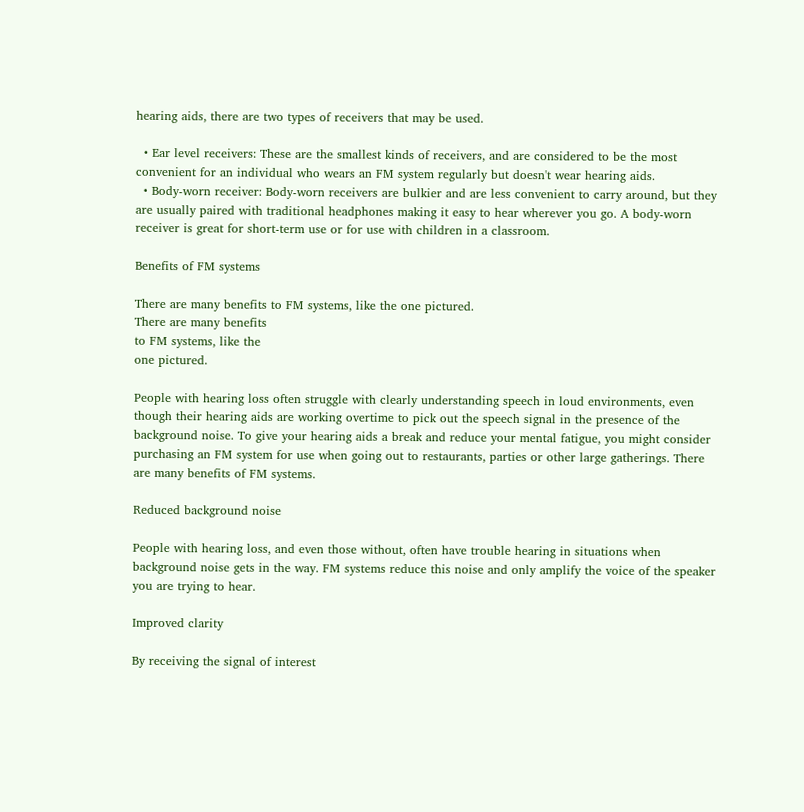hearing aids, there are two types of receivers that may be used.

  • Ear level receivers: These are the smallest kinds of receivers, and are considered to be the most convenient for an individual who wears an FM system regularly but doesn't wear hearing aids.
  • Body-worn receiver: Body-worn receivers are bulkier and are less convenient to carry around, but they are usually paired with traditional headphones making it easy to hear wherever you go. A body-worn receiver is great for short-term use or for use with children in a classroom.

Benefits of FM systems

There are many benefits to FM systems, like the one pictured.
There are many benefits
to FM systems, like the
one pictured.

People with hearing loss often struggle with clearly understanding speech in loud environments, even though their hearing aids are working overtime to pick out the speech signal in the presence of the background noise. To give your hearing aids a break and reduce your mental fatigue, you might consider purchasing an FM system for use when going out to restaurants, parties or other large gatherings. There are many benefits of FM systems.

Reduced background noise

People with hearing loss, and even those without, often have trouble hearing in situations when background noise gets in the way. FM systems reduce this noise and only amplify the voice of the speaker you are trying to hear.

Improved clarity

By receiving the signal of interest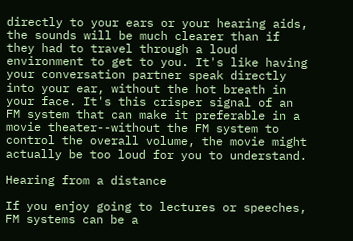directly to your ears or your hearing aids, the sounds will be much clearer than if they had to travel through a loud environment to get to you. It's like having your conversation partner speak directly into your ear, without the hot breath in your face. It's this crisper signal of an FM system that can make it preferable in a movie theater--without the FM system to control the overall volume, the movie might actually be too loud for you to understand.

Hearing from a distance

If you enjoy going to lectures or speeches, FM systems can be a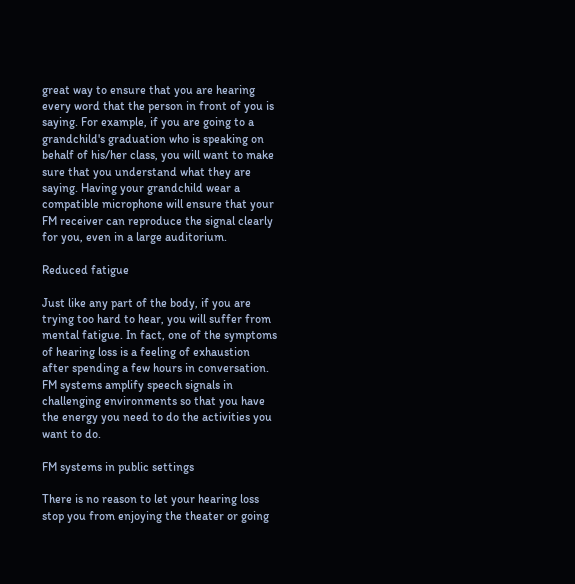great way to ensure that you are hearing every word that the person in front of you is saying. For example, if you are going to a grandchild's graduation who is speaking on behalf of his/her class, you will want to make sure that you understand what they are saying. Having your grandchild wear a compatible microphone will ensure that your FM receiver can reproduce the signal clearly for you, even in a large auditorium.

Reduced fatigue

Just like any part of the body, if you are trying too hard to hear, you will suffer from mental fatigue. In fact, one of the symptoms of hearing loss is a feeling of exhaustion after spending a few hours in conversation. FM systems amplify speech signals in challenging environments so that you have the energy you need to do the activities you want to do.

FM systems in public settings

There is no reason to let your hearing loss stop you from enjoying the theater or going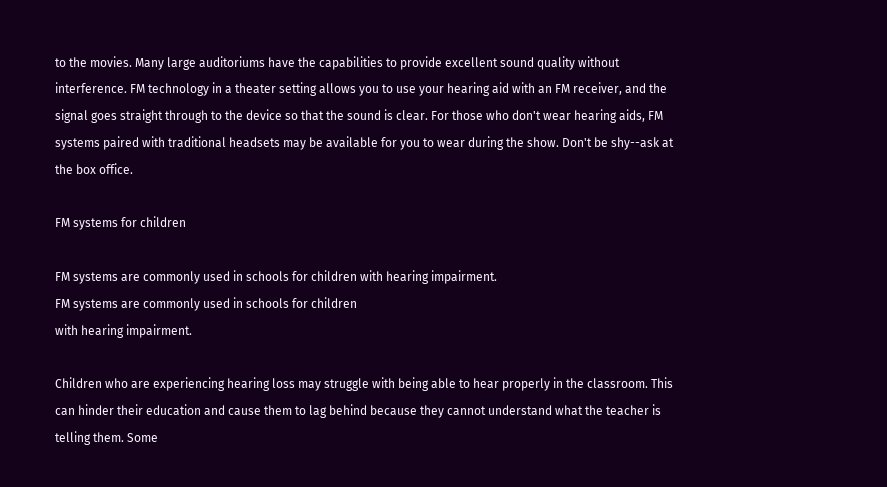to the movies. Many large auditoriums have the capabilities to provide excellent sound quality without interference. FM technology in a theater setting allows you to use your hearing aid with an FM receiver, and the signal goes straight through to the device so that the sound is clear. For those who don't wear hearing aids, FM systems paired with traditional headsets may be available for you to wear during the show. Don't be shy--ask at the box office.

FM systems for children

FM systems are commonly used in schools for children with hearing impairment.
FM systems are commonly used in schools for children
with hearing impairment.

Children who are experiencing hearing loss may struggle with being able to hear properly in the classroom. This can hinder their education and cause them to lag behind because they cannot understand what the teacher is telling them. Some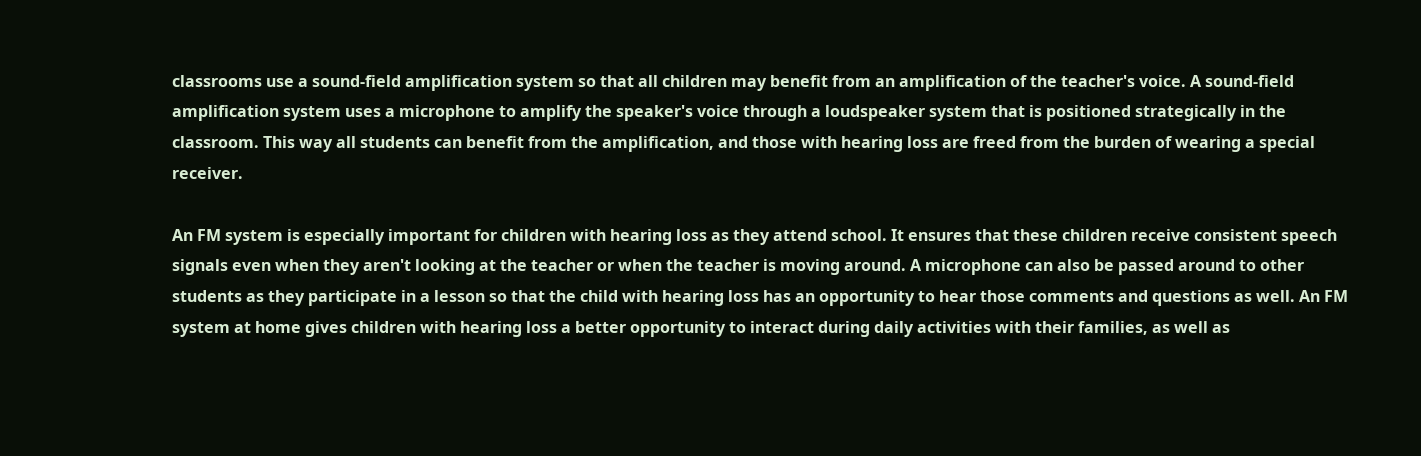classrooms use a sound-field amplification system so that all children may benefit from an amplification of the teacher's voice. A sound-field amplification system uses a microphone to amplify the speaker's voice through a loudspeaker system that is positioned strategically in the classroom. This way all students can benefit from the amplification, and those with hearing loss are freed from the burden of wearing a special receiver.

An FM system is especially important for children with hearing loss as they attend school. It ensures that these children receive consistent speech signals even when they aren't looking at the teacher or when the teacher is moving around. A microphone can also be passed around to other students as they participate in a lesson so that the child with hearing loss has an opportunity to hear those comments and questions as well. An FM system at home gives children with hearing loss a better opportunity to interact during daily activities with their families, as well as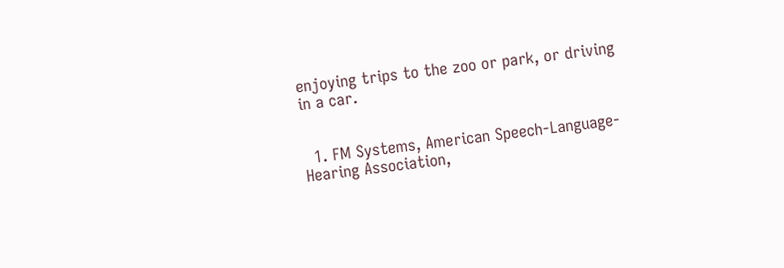enjoying trips to the zoo or park, or driving in a car.


  1. FM Systems, American Speech-Language-Hearing Association,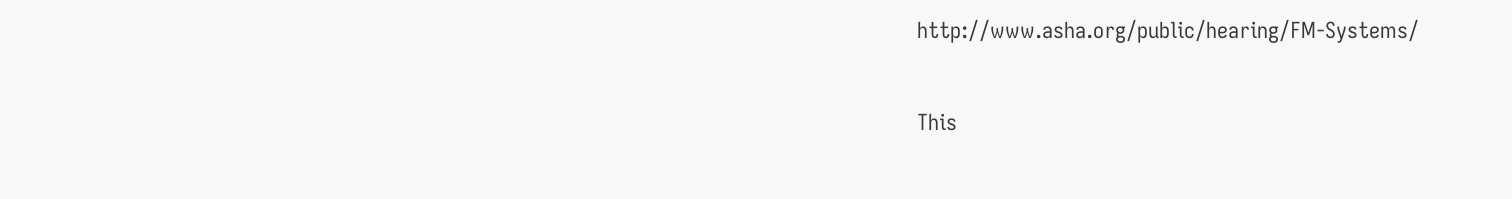http://www.asha.org/public/hearing/FM-Systems/

This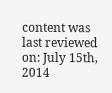content was last reviewed on: July 15th, 2014